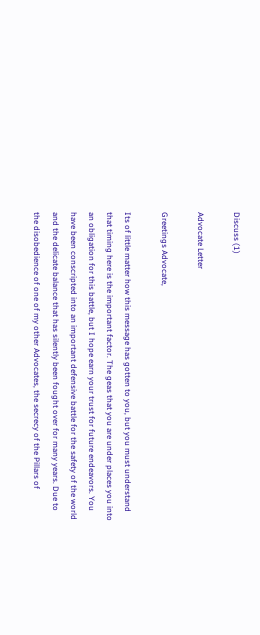Discuss (1)

Advocate Letter

Greetings Advocate,

Its of little matter how this message has gotten to you, but you must understand that timing here is the important factor. The geas that you are under places you into an obligation for this battle, but I hope earn your trust for future endeavors. You have been conscripted into an important defensive battle for the safety of the world and the delicate balance that has silently been fought over for many years. Due to the disobedience of one of my other Advocates, the secrecy of the Pillars of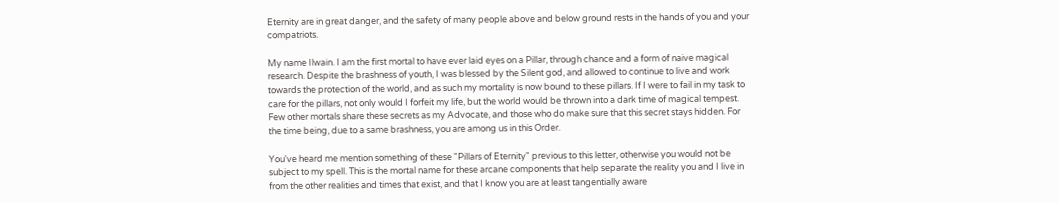Eternity are in great danger, and the safety of many people above and below ground rests in the hands of you and your compatriots.

My name Ilwain. I am the first mortal to have ever laid eyes on a Pillar, through chance and a form of naive magical research. Despite the brashness of youth, I was blessed by the Silent god, and allowed to continue to live and work towards the protection of the world, and as such my mortality is now bound to these pillars. If I were to fail in my task to care for the pillars, not only would I forfeit my life, but the world would be thrown into a dark time of magical tempest. Few other mortals share these secrets as my Advocate, and those who do make sure that this secret stays hidden. For the time being, due to a same brashness, you are among us in this Order.

You've heard me mention something of these "Pillars of Eternity" previous to this letter, otherwise you would not be subject to my spell. This is the mortal name for these arcane components that help separate the reality you and I live in from the other realities and times that exist, and that I know you are at least tangentially aware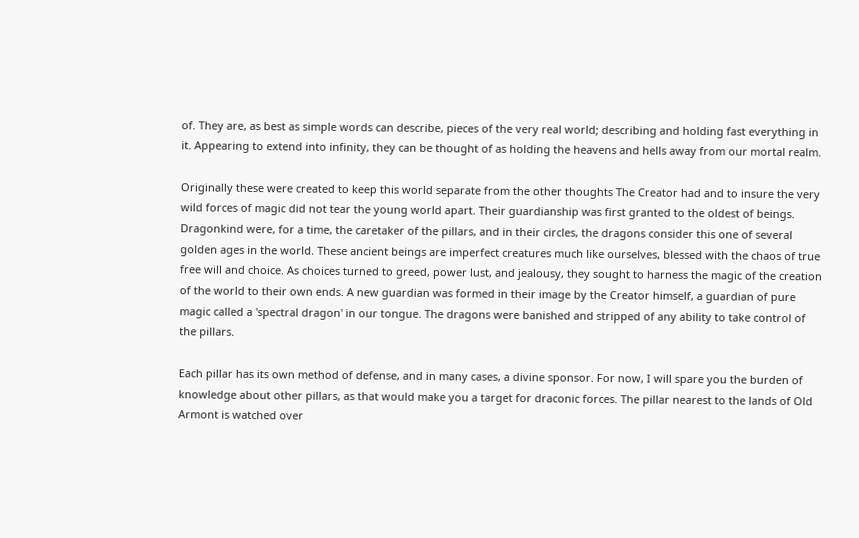of. They are, as best as simple words can describe, pieces of the very real world; describing and holding fast everything in it. Appearing to extend into infinity, they can be thought of as holding the heavens and hells away from our mortal realm.

Originally these were created to keep this world separate from the other thoughts The Creator had and to insure the very wild forces of magic did not tear the young world apart. Their guardianship was first granted to the oldest of beings. Dragonkind were, for a time, the caretaker of the pillars, and in their circles, the dragons consider this one of several golden ages in the world. These ancient beings are imperfect creatures much like ourselves, blessed with the chaos of true free will and choice. As choices turned to greed, power lust, and jealousy, they sought to harness the magic of the creation of the world to their own ends. A new guardian was formed in their image by the Creator himself, a guardian of pure magic called a 'spectral dragon' in our tongue. The dragons were banished and stripped of any ability to take control of the pillars.

Each pillar has its own method of defense, and in many cases, a divine sponsor. For now, I will spare you the burden of knowledge about other pillars, as that would make you a target for draconic forces. The pillar nearest to the lands of Old Armont is watched over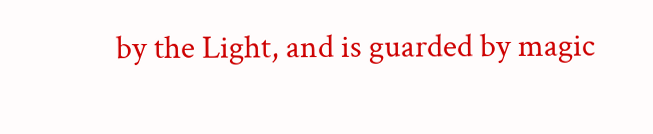by the Light, and is guarded by magic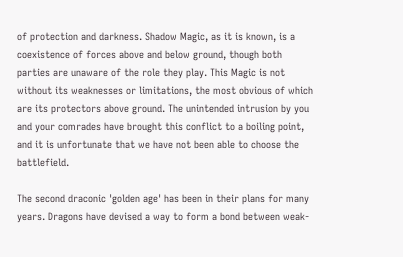of protection and darkness. Shadow Magic, as it is known, is a coexistence of forces above and below ground, though both parties are unaware of the role they play. This Magic is not without its weaknesses or limitations, the most obvious of which are its protectors above ground. The unintended intrusion by you and your comrades have brought this conflict to a boiling point, and it is unfortunate that we have not been able to choose the battlefield.

The second draconic 'golden age' has been in their plans for many years. Dragons have devised a way to form a bond between weak-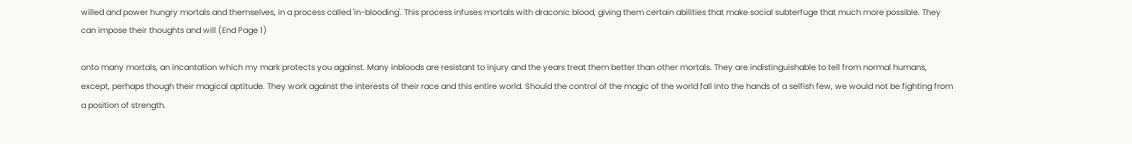willed and power hungry mortals and themselves, in a process called 'in-blooding'. This process infuses mortals with draconic blood, giving them certain abilities that make social subterfuge that much more possible. They can impose their thoughts and will (End Page 1)

onto many mortals, an incantation which my mark protects you against. Many inbloods are resistant to injury and the years treat them better than other mortals. They are indistinguishable to tell from normal humans, except, perhaps though their magical aptitude. They work against the interests of their race and this entire world. Should the control of the magic of the world fall into the hands of a selfish few, we would not be fighting from a position of strength.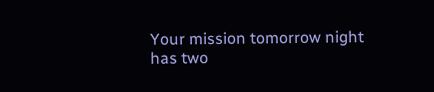Your mission tomorrow night has two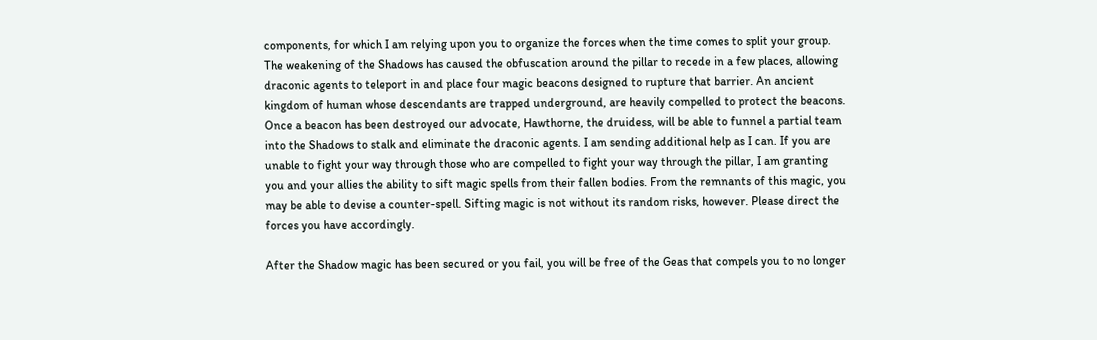components, for which I am relying upon you to organize the forces when the time comes to split your group. The weakening of the Shadows has caused the obfuscation around the pillar to recede in a few places, allowing draconic agents to teleport in and place four magic beacons designed to rupture that barrier. An ancient kingdom of human whose descendants are trapped underground, are heavily compelled to protect the beacons. Once a beacon has been destroyed our advocate, Hawthorne, the druidess, will be able to funnel a partial team into the Shadows to stalk and eliminate the draconic agents. I am sending additional help as I can. If you are unable to fight your way through those who are compelled to fight your way through the pillar, I am granting you and your allies the ability to sift magic spells from their fallen bodies. From the remnants of this magic, you may be able to devise a counter-spell. Sifting magic is not without its random risks, however. Please direct the forces you have accordingly.

After the Shadow magic has been secured or you fail, you will be free of the Geas that compels you to no longer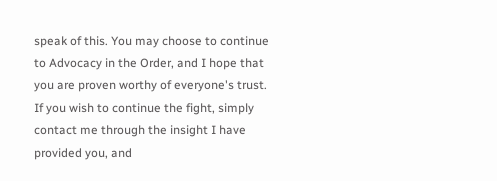speak of this. You may choose to continue to Advocacy in the Order, and I hope that you are proven worthy of everyone's trust. If you wish to continue the fight, simply contact me through the insight I have provided you, and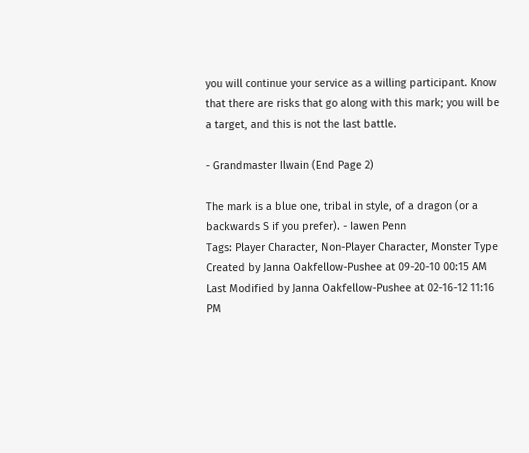you will continue your service as a willing participant. Know that there are risks that go along with this mark; you will be a target, and this is not the last battle.

- Grandmaster Ilwain (End Page 2)

The mark is a blue one, tribal in style, of a dragon (or a backwards S if you prefer). - Iawen Penn
Tags: Player Character, Non-Player Character, Monster Type
Created by Janna Oakfellow-Pushee at 09-20-10 00:15 AM
Last Modified by Janna Oakfellow-Pushee at 02-16-12 11:16 PM